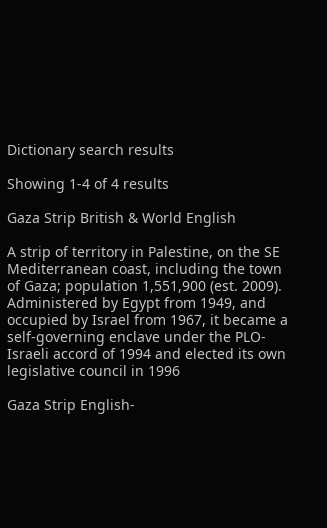Dictionary search results

Showing 1-4 of 4 results

Gaza Strip British & World English

A strip of territory in Palestine, on the SE Mediterranean coast, including the town of Gaza; population 1,551,900 (est. 2009). Administered by Egypt from 1949, and occupied by Israel from 1967, it became a self-governing enclave under the PLO-Israeli accord of 1994 and elected its own legislative council in 1996

Gaza Strip English-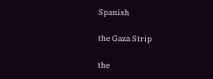Spanish

the Gaza Strip

the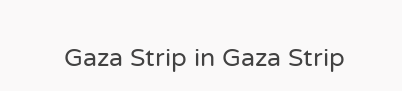Gaza Strip in Gaza Strip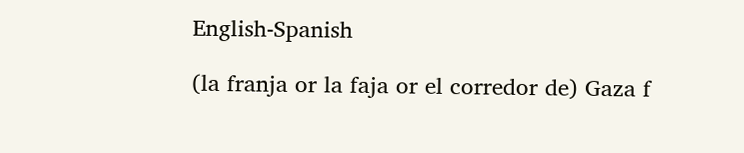English-Spanish

(la franja or la faja or el corredor de) Gaza f